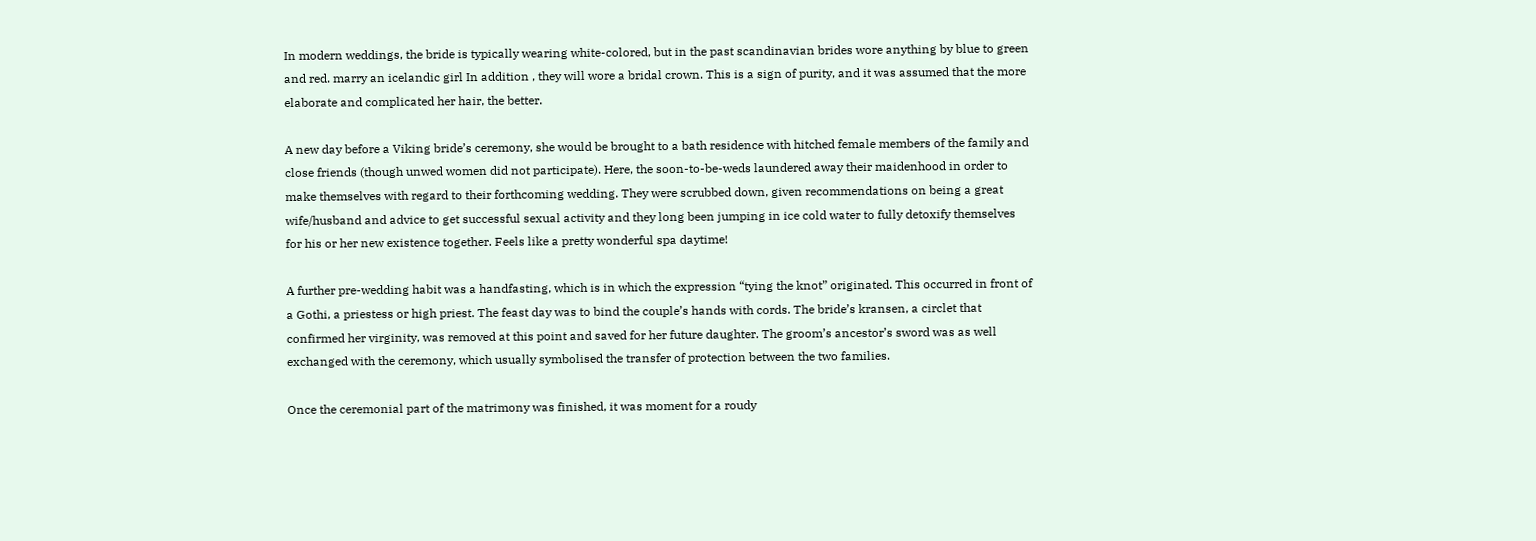In modern weddings, the bride is typically wearing white-colored, but in the past scandinavian brides wore anything by blue to green and red. marry an icelandic girl In addition , they will wore a bridal crown. This is a sign of purity, and it was assumed that the more elaborate and complicated her hair, the better.

A new day before a Viking bride’s ceremony, she would be brought to a bath residence with hitched female members of the family and close friends (though unwed women did not participate). Here, the soon-to-be-weds laundered away their maidenhood in order to make themselves with regard to their forthcoming wedding. They were scrubbed down, given recommendations on being a great wife/husband and advice to get successful sexual activity and they long been jumping in ice cold water to fully detoxify themselves for his or her new existence together. Feels like a pretty wonderful spa daytime!

A further pre-wedding habit was a handfasting, which is in which the expression “tying the knot” originated. This occurred in front of a Gothi, a priestess or high priest. The feast day was to bind the couple’s hands with cords. The bride’s kransen, a circlet that confirmed her virginity, was removed at this point and saved for her future daughter. The groom’s ancestor’s sword was as well exchanged with the ceremony, which usually symbolised the transfer of protection between the two families.

Once the ceremonial part of the matrimony was finished, it was moment for a roudy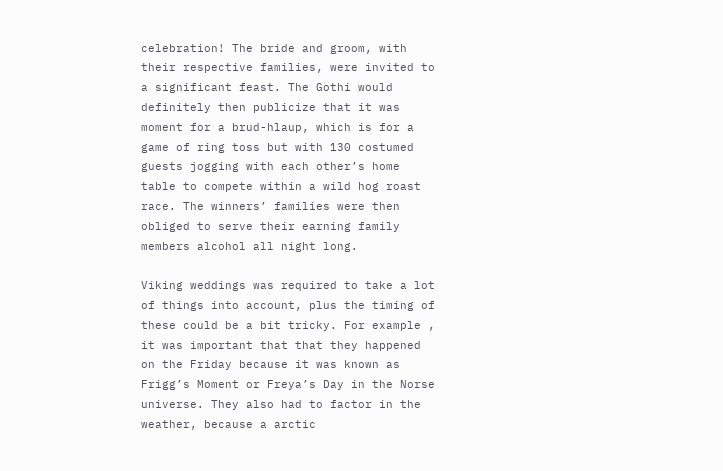celebration! The bride and groom, with their respective families, were invited to a significant feast. The Gothi would definitely then publicize that it was moment for a brud-hlaup, which is for a game of ring toss but with 130 costumed guests jogging with each other’s home table to compete within a wild hog roast race. The winners’ families were then obliged to serve their earning family members alcohol all night long.

Viking weddings was required to take a lot of things into account, plus the timing of these could be a bit tricky. For example , it was important that that they happened on the Friday because it was known as Frigg’s Moment or Freya’s Day in the Norse universe. They also had to factor in the weather, because a arctic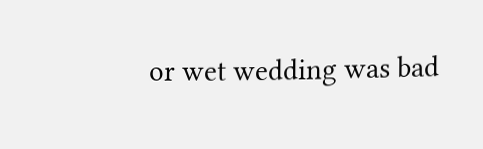or wet wedding was bad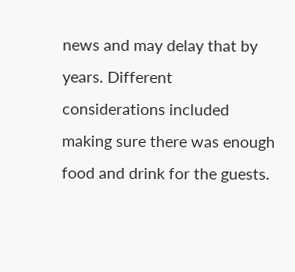news and may delay that by years. Different considerations included making sure there was enough food and drink for the guests.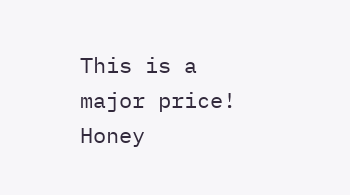This is a major price! Honey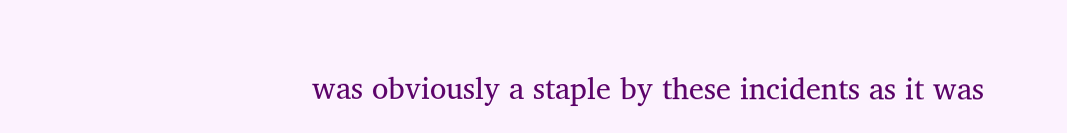was obviously a staple by these incidents as it was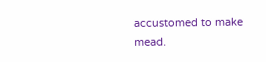accustomed to make mead.